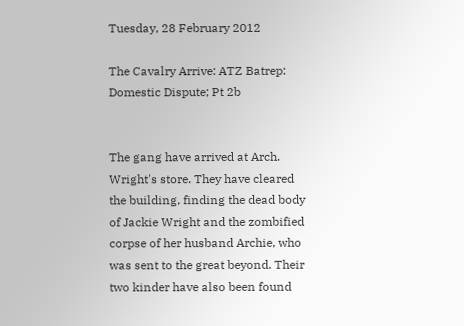Tuesday, 28 February 2012

The Cavalry Arrive: ATZ Batrep: Domestic Dispute; Pt 2b


The gang have arrived at Arch. Wright's store. They have cleared the building, finding the dead body of Jackie Wright and the zombified corpse of her husband Archie, who was sent to the great beyond. Their two kinder have also been found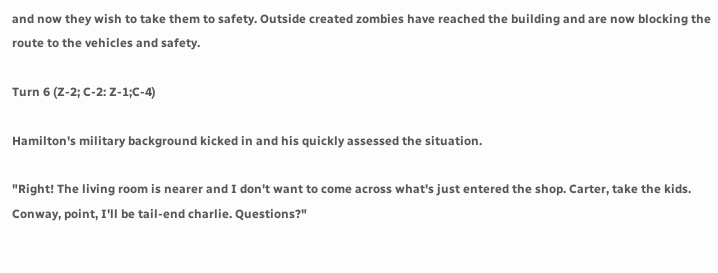and now they wish to take them to safety. Outside created zombies have reached the building and are now blocking the route to the vehicles and safety.

Turn 6 (Z-2; C-2: Z-1;C-4)

Hamilton's military background kicked in and his quickly assessed the situation.

"Right! The living room is nearer and I don't want to come across what's just entered the shop. Carter, take the kids. Conway, point, I'll be tail-end charlie. Questions?"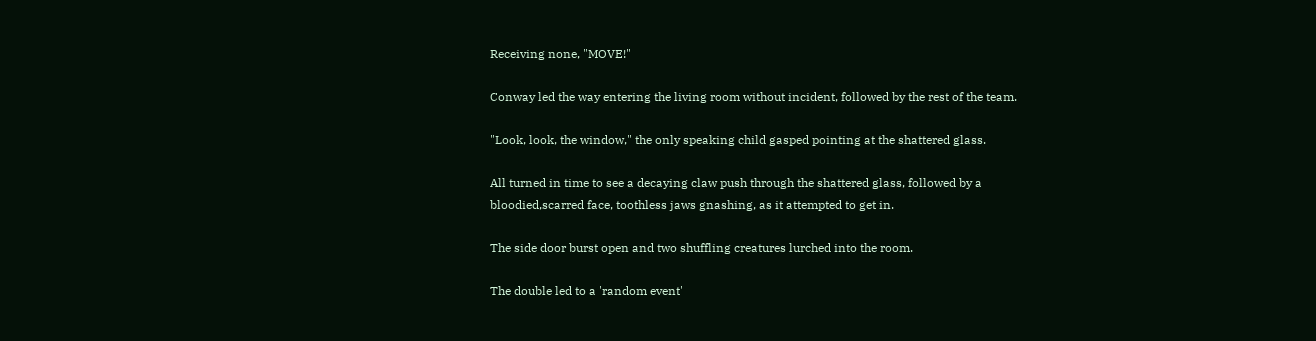Receiving none, "MOVE!"

Conway led the way entering the living room without incident, followed by the rest of the team.

"Look, look, the window," the only speaking child gasped pointing at the shattered glass.

All turned in time to see a decaying claw push through the shattered glass, followed by a bloodied,scarred face, toothless jaws gnashing, as it attempted to get in.

The side door burst open and two shuffling creatures lurched into the room.

The double led to a 'random event'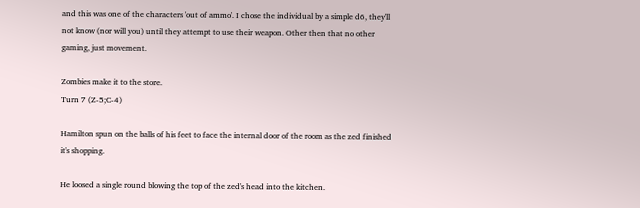and this was one of the characters 'out of ammo'. I chose the individual by a simple d6, they'll not know (nor will you) until they attempt to use their weapon. Other then that no other gaming, just movement.

Zombies make it to the store.
Turn 7 (Z-5;C-4)

Hamilton spun on the balls of his feet to face the internal door of the room as the zed finished it's shopping.

He loosed a single round blowing the top of the zed's head into the kitchen.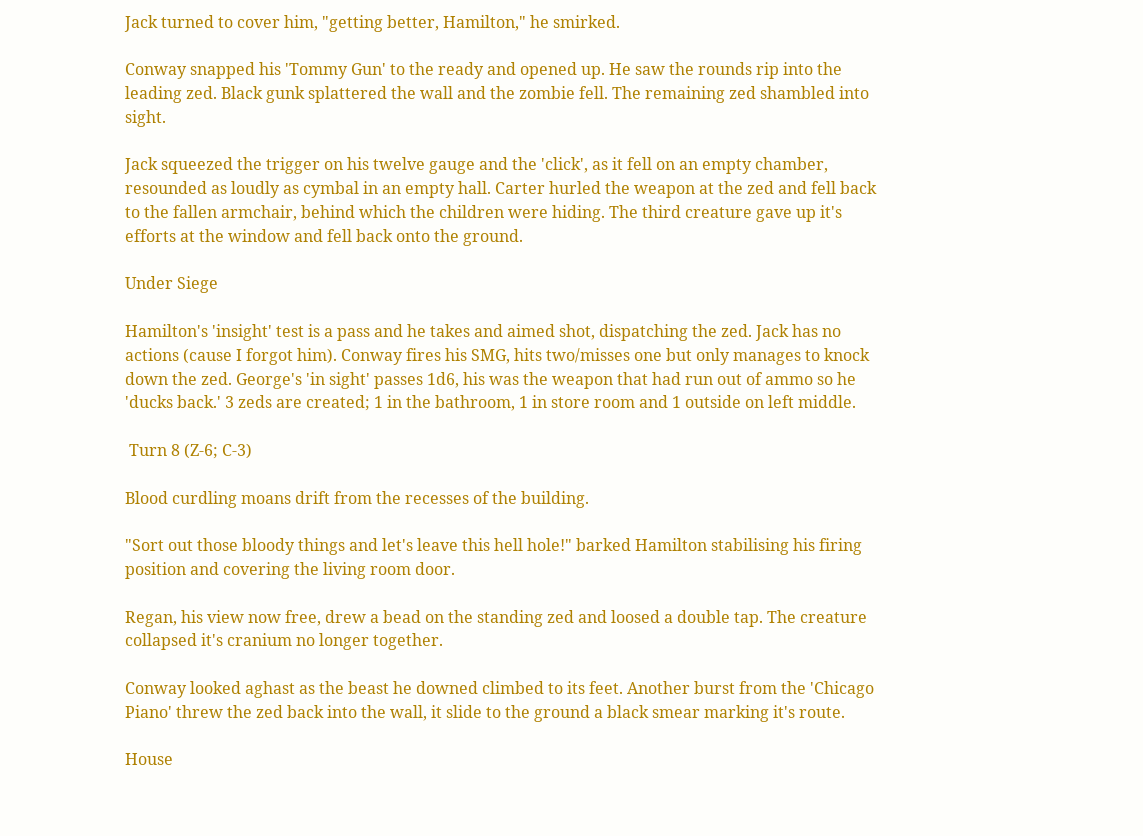Jack turned to cover him, "getting better, Hamilton," he smirked.

Conway snapped his 'Tommy Gun' to the ready and opened up. He saw the rounds rip into the leading zed. Black gunk splattered the wall and the zombie fell. The remaining zed shambled into sight.

Jack squeezed the trigger on his twelve gauge and the 'click', as it fell on an empty chamber, resounded as loudly as cymbal in an empty hall. Carter hurled the weapon at the zed and fell back to the fallen armchair, behind which the children were hiding. The third creature gave up it's efforts at the window and fell back onto the ground.

Under Siege

Hamilton's 'insight' test is a pass and he takes and aimed shot, dispatching the zed. Jack has no actions (cause I forgot him). Conway fires his SMG, hits two/misses one but only manages to knock down the zed. George's 'in sight' passes 1d6, his was the weapon that had run out of ammo so he 'ducks back.' 3 zeds are created; 1 in the bathroom, 1 in store room and 1 outside on left middle.

 Turn 8 (Z-6; C-3)

Blood curdling moans drift from the recesses of the building.

"Sort out those bloody things and let's leave this hell hole!" barked Hamilton stabilising his firing position and covering the living room door.

Regan, his view now free, drew a bead on the standing zed and loosed a double tap. The creature collapsed it's cranium no longer together.

Conway looked aghast as the beast he downed climbed to its feet. Another burst from the 'Chicago Piano' threw the zed back into the wall, it slide to the ground a black smear marking it's route.

House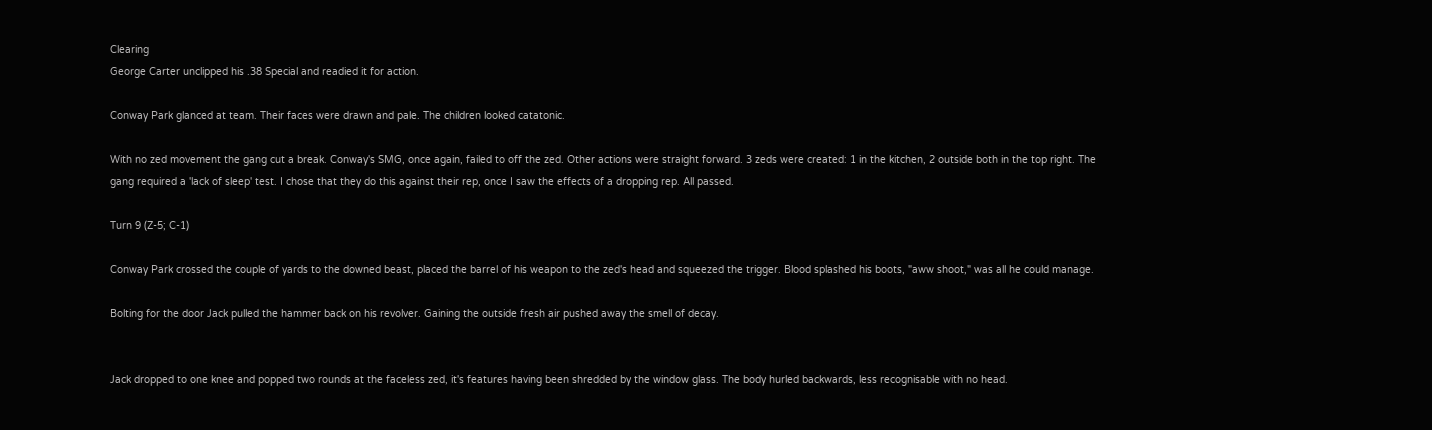Clearing
George Carter unclipped his .38 Special and readied it for action.

Conway Park glanced at team. Their faces were drawn and pale. The children looked catatonic.

With no zed movement the gang cut a break. Conway's SMG, once again, failed to off the zed. Other actions were straight forward. 3 zeds were created: 1 in the kitchen, 2 outside both in the top right. The gang required a 'lack of sleep' test. I chose that they do this against their rep, once I saw the effects of a dropping rep. All passed.

Turn 9 (Z-5; C-1)

Conway Park crossed the couple of yards to the downed beast, placed the barrel of his weapon to the zed's head and squeezed the trigger. Blood splashed his boots, "aww shoot," was all he could manage.

Bolting for the door Jack pulled the hammer back on his revolver. Gaining the outside fresh air pushed away the smell of decay.


Jack dropped to one knee and popped two rounds at the faceless zed, it's features having been shredded by the window glass. The body hurled backwards, less recognisable with no head.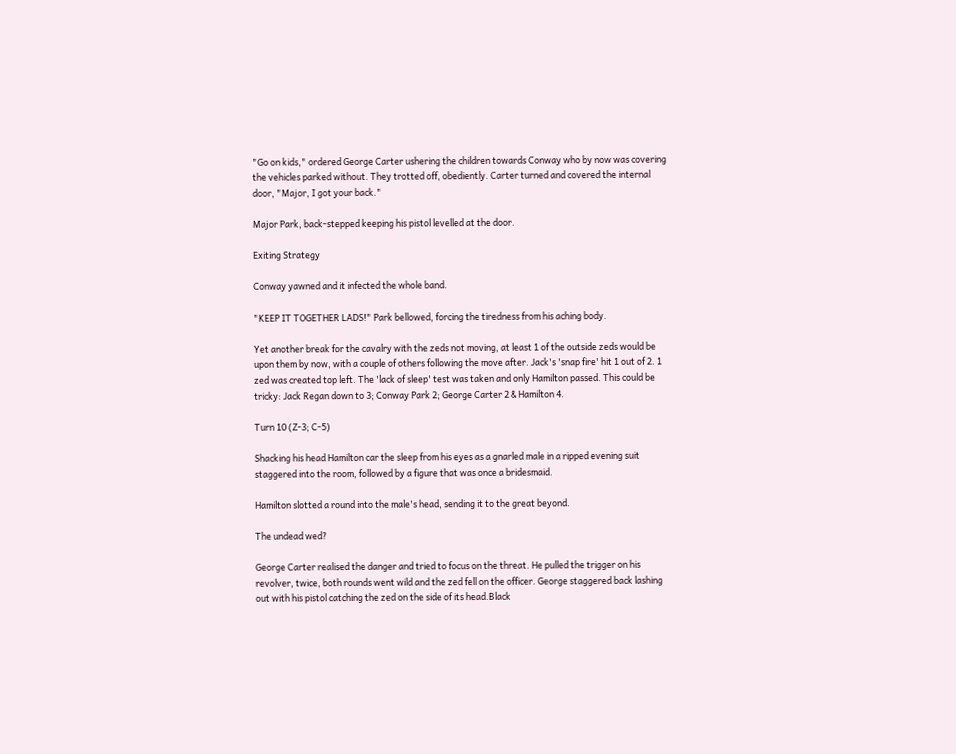"Go on kids," ordered George Carter ushering the children towards Conway who by now was covering the vehicles parked without. They trotted off, obediently. Carter turned and covered the internal door, "Major, I got your back."

Major Park, back-stepped keeping his pistol levelled at the door.

Exiting Strategy

Conway yawned and it infected the whole band.

"KEEP IT TOGETHER LADS!" Park bellowed, forcing the tiredness from his aching body.

Yet another break for the cavalry with the zeds not moving, at least 1 of the outside zeds would be upon them by now, with a couple of others following the move after. Jack's 'snap fire' hit 1 out of 2. 1 zed was created top left. The 'lack of sleep' test was taken and only Hamilton passed. This could be tricky: Jack Regan down to 3; Conway Park 2; George Carter 2 & Hamilton 4.

Turn 10 (Z-3; C-5)

Shacking his head Hamilton car the sleep from his eyes as a gnarled male in a ripped evening suit staggered into the room, followed by a figure that was once a bridesmaid.

Hamilton slotted a round into the male's head, sending it to the great beyond.

The undead wed?

George Carter realised the danger and tried to focus on the threat. He pulled the trigger on his revolver, twice, both rounds went wild and the zed fell on the officer. George staggered back lashing out with his pistol catching the zed on the side of its head.Black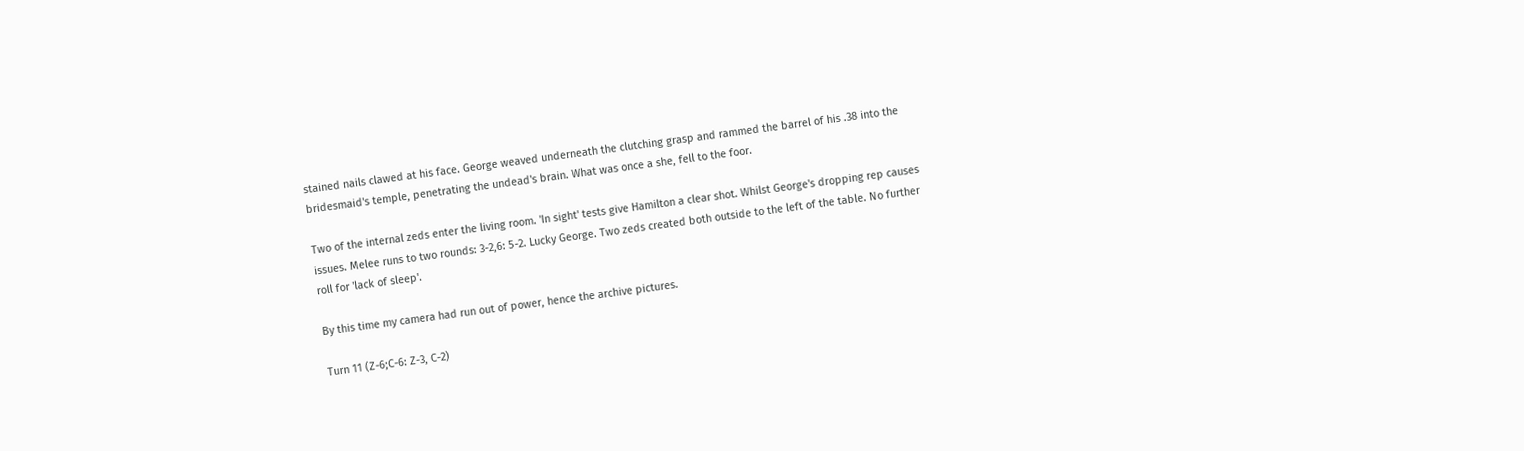stained nails clawed at his face. George weaved underneath the clutching grasp and rammed the barrel of his .38 into the bridesmaid's temple, penetrating the undead's brain. What was once a she, fell to the foor.

Two of the internal zeds enter the living room. 'In sight' tests give Hamilton a clear shot. Whilst George's dropping rep causes issues. Melee runs to two rounds: 3-2,6: 5-2. Lucky George. Two zeds created both outside to the left of the table. No further roll for 'lack of sleep'.

By this time my camera had run out of power, hence the archive pictures.

Turn 11 (Z-6;C-6: Z-3, C-2)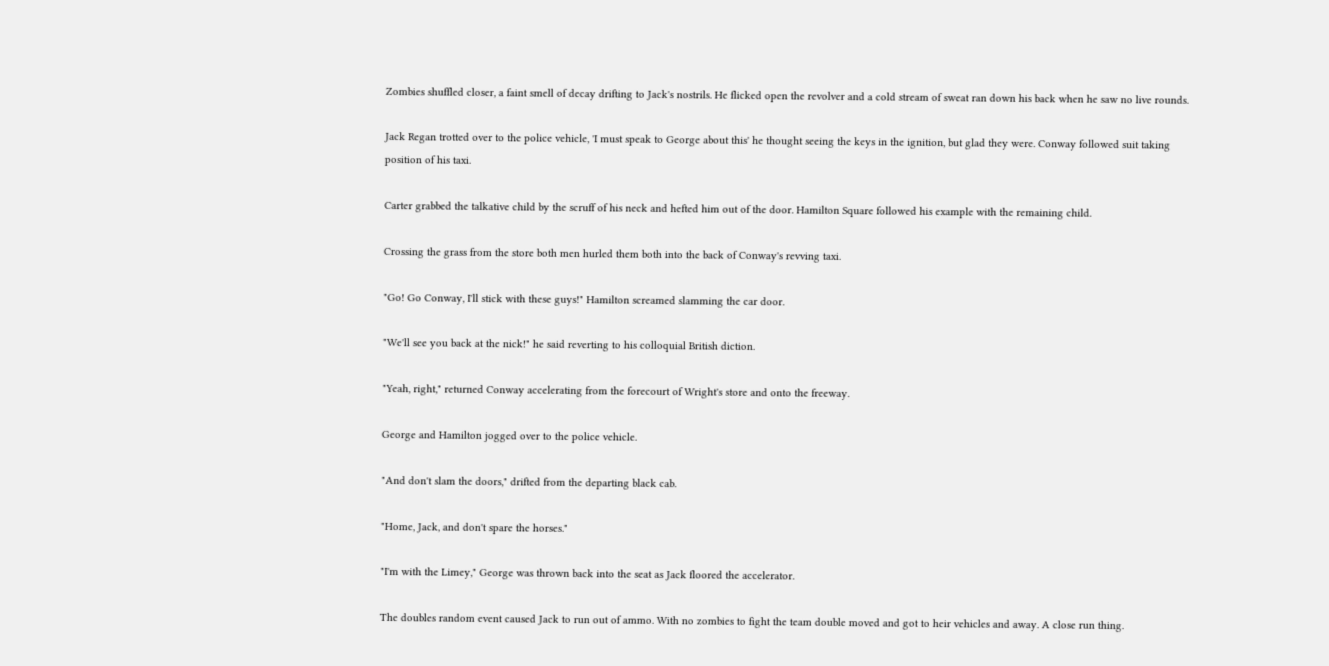Zombies shuffled closer, a faint smell of decay drifting to Jack's nostrils. He flicked open the revolver and a cold stream of sweat ran down his back when he saw no live rounds.

Jack Regan trotted over to the police vehicle, 'I must speak to George about this' he thought seeing the keys in the ignition, but glad they were. Conway followed suit taking position of his taxi.

Carter grabbed the talkative child by the scruff of his neck and hefted him out of the door. Hamilton Square followed his example with the remaining child.

Crossing the grass from the store both men hurled them both into the back of Conway's revving taxi.

"Go! Go Conway, I'll stick with these guys!" Hamilton screamed slamming the car door.

"We'll see you back at the nick!" he said reverting to his colloquial British diction.

"Yeah, right," returned Conway accelerating from the forecourt of Wright's store and onto the freeway.

George and Hamilton jogged over to the police vehicle.

"And don't slam the doors," drifted from the departing black cab.

"Home, Jack, and don't spare the horses."

"I'm with the Limey," George was thrown back into the seat as Jack floored the accelerator.

The doubles random event caused Jack to run out of ammo. With no zombies to fight the team double moved and got to heir vehicles and away. A close run thing.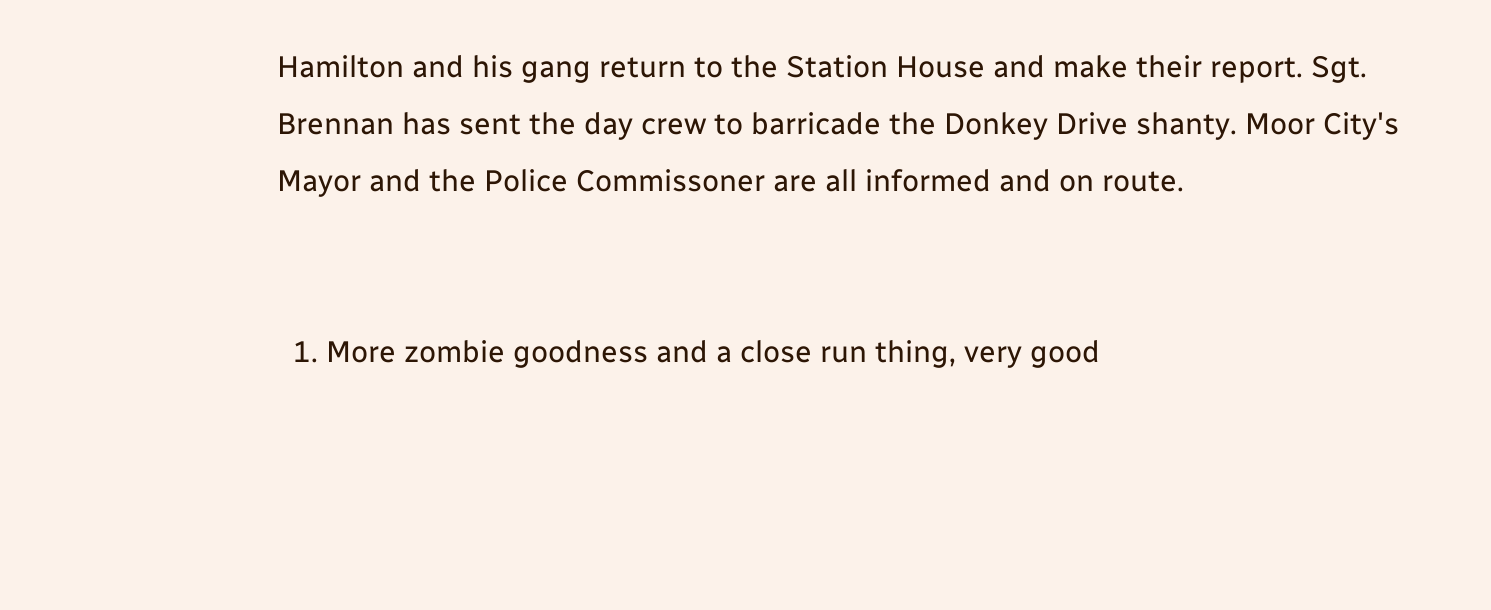Hamilton and his gang return to the Station House and make their report. Sgt. Brennan has sent the day crew to barricade the Donkey Drive shanty. Moor City's Mayor and the Police Commissoner are all informed and on route.


  1. More zombie goodness and a close run thing, very good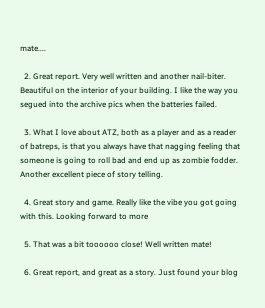mate....

  2. Great report. Very well written and another nail-biter. Beautiful on the interior of your building. I like the way you segued into the archive pics when the batteries failed.

  3. What I love about ATZ, both as a player and as a reader of batreps, is that you always have that nagging feeling that someone is going to roll bad and end up as zombie fodder. Another excellent piece of story telling.

  4. Great story and game. Really like the vibe you got going with this. Looking forward to more

  5. That was a bit toooooo close! Well written mate!

  6. Great report, and great as a story. Just found your blog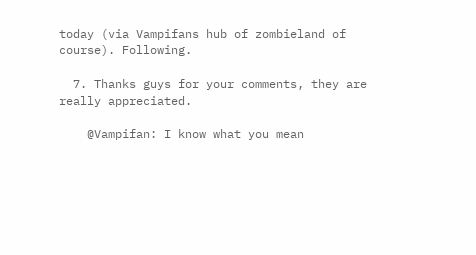today (via Vampifans hub of zombieland of course). Following.

  7. Thanks guys for your comments, they are really appreciated.

    @Vampifan: I know what you mean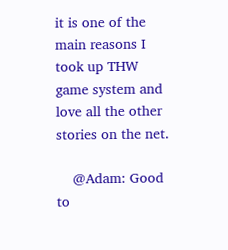it is one of the main reasons I took up THW game system and love all the other stories on the net.

    @Adam: Good to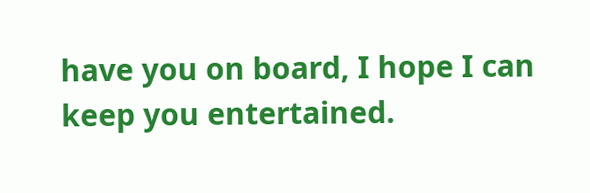have you on board, I hope I can keep you entertained.